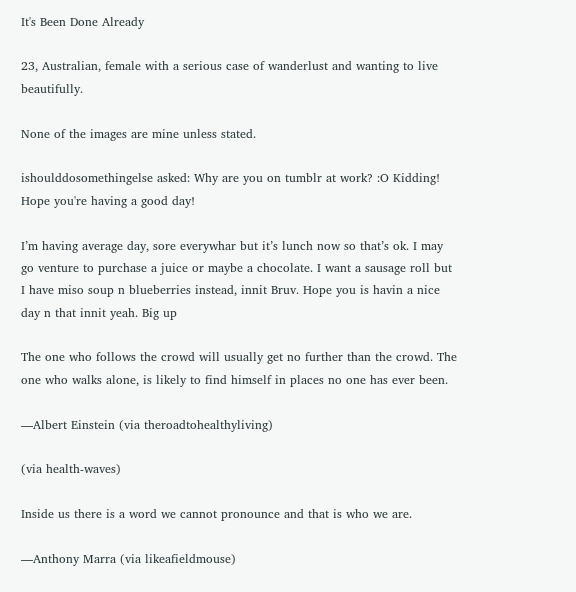It's Been Done Already

23, Australian, female with a serious case of wanderlust and wanting to live beautifully.

None of the images are mine unless stated.

ishoulddosomethingelse asked: Why are you on tumblr at work? :O Kidding! Hope you're having a good day!

I’m having average day, sore everywhar but it’s lunch now so that’s ok. I may go venture to purchase a juice or maybe a chocolate. I want a sausage roll but I have miso soup n blueberries instead, innit Bruv. Hope you is havin a nice day n that innit yeah. Big up

The one who follows the crowd will usually get no further than the crowd. The one who walks alone, is likely to find himself in places no one has ever been.

—Albert Einstein (via theroadtohealthyliving)

(via health-waves)

Inside us there is a word we cannot pronounce and that is who we are.

—Anthony Marra (via likeafieldmouse)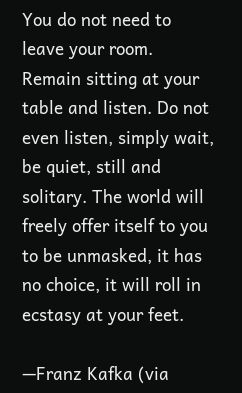You do not need to leave your room. Remain sitting at your table and listen. Do not even listen, simply wait, be quiet, still and solitary. The world will freely offer itself to you to be unmasked, it has no choice, it will roll in ecstasy at your feet.

—Franz Kafka (via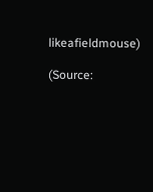likeafieldmouse)

(Source: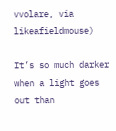vvolare, via likeafieldmouse)

It’s so much darker when a light goes out than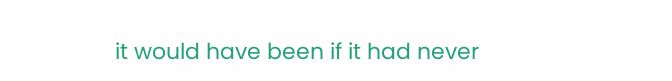it would have been if it had never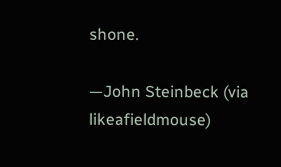shone.

—John Steinbeck (via likeafieldmouse)